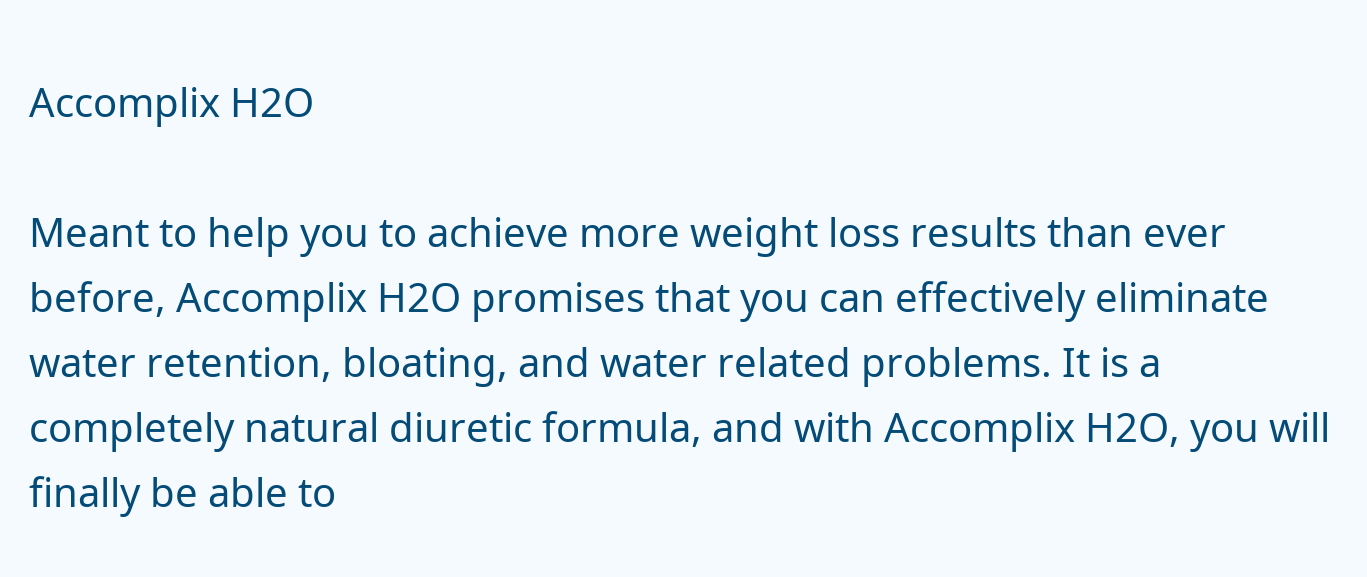Accomplix H2O

Meant to help you to achieve more weight loss results than ever before, Accomplix H2O promises that you can effectively eliminate water retention, bloating, and water related problems. It is a completely natural diuretic formula, and with Accomplix H2O, you will finally be able to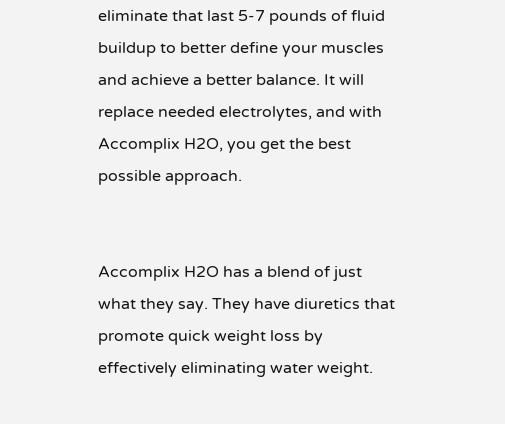eliminate that last 5-7 pounds of fluid buildup to better define your muscles and achieve a better balance. It will replace needed electrolytes, and with Accomplix H2O, you get the best possible approach.


Accomplix H2O has a blend of just what they say. They have diuretics that promote quick weight loss by effectively eliminating water weight.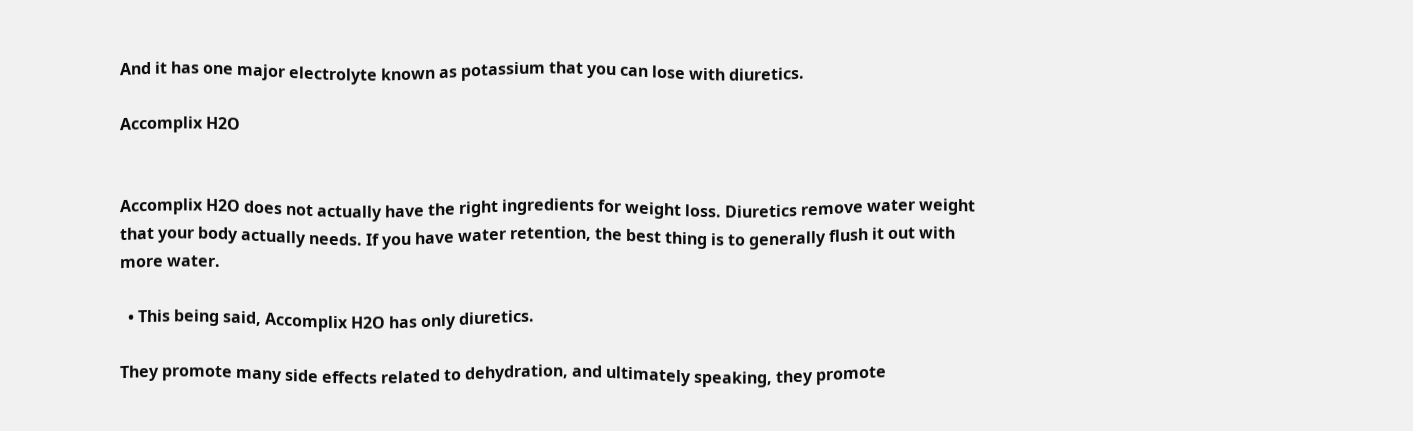And it has one major electrolyte known as potassium that you can lose with diuretics.

Accomplix H2O


Accomplix H2O does not actually have the right ingredients for weight loss. Diuretics remove water weight that your body actually needs. If you have water retention, the best thing is to generally flush it out with more water.

  • This being said, Accomplix H2O has only diuretics.

They promote many side effects related to dehydration, and ultimately speaking, they promote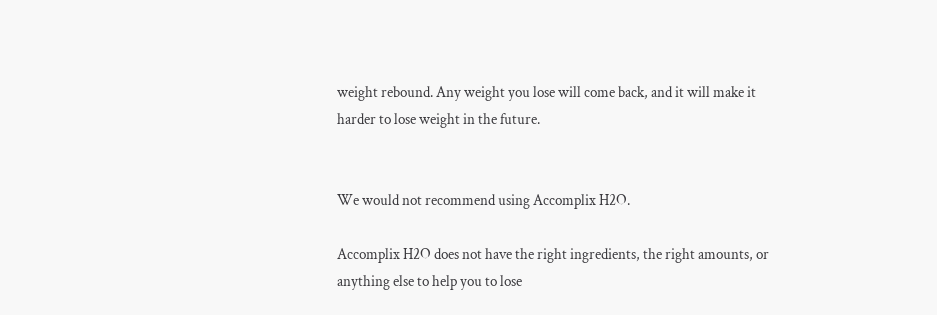weight rebound. Any weight you lose will come back, and it will make it harder to lose weight in the future.


We would not recommend using Accomplix H2O.

Accomplix H2O does not have the right ingredients, the right amounts, or anything else to help you to lose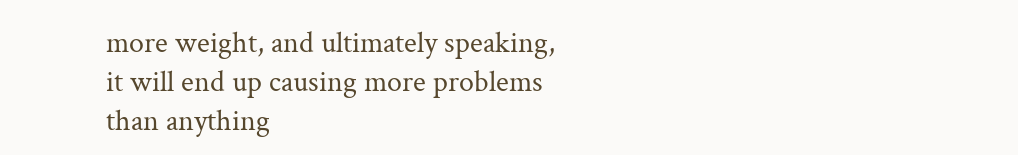more weight, and ultimately speaking, it will end up causing more problems than anything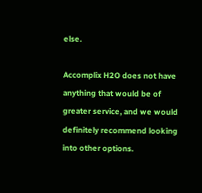else.

Accomplix H2O does not have anything that would be of greater service, and we would definitely recommend looking into other options.